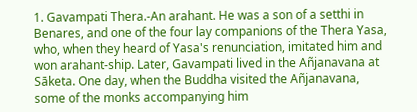1. Gavampati Thera.-An arahant. He was a son of a setthi in Benares, and one of the four lay companions of the Thera Yasa, who, when they heard of Yasa's renunciation, imitated him and won arahant-ship. Later, Gavampati lived in the Añjanavana at Sāketa. One day, when the Buddha visited the Añjanavana, some of the monks accompanying him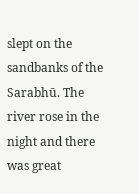slept on the sandbanks of the Sarabhū. The river rose in the night and there was great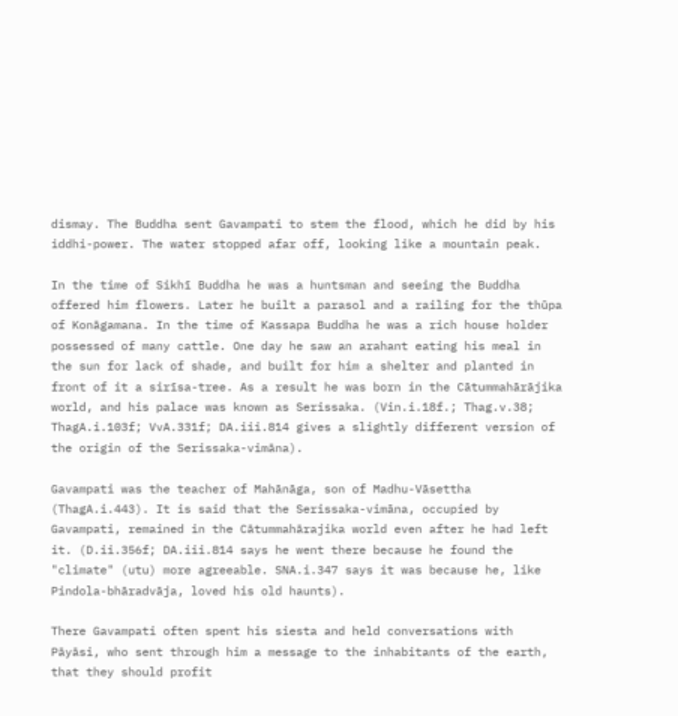dismay. The Buddha sent Gavampati to stem the flood, which he did by his iddhi-power. The water stopped afar off, looking like a mountain peak.

In the time of Sikhī Buddha he was a huntsman and seeing the Buddha offered him flowers. Later he built a parasol and a railing for the thūpa of Konāgamana. In the time of Kassapa Buddha he was a rich house holder possessed of many cattle. One day he saw an arahant eating his meal in the sun for lack of shade, and built for him a shelter and planted in front of it a sirīsa-tree. As a result he was born in the Cātummahārājika world, and his palace was known as Serissaka. (Vin.i.18f.; Thag.v.38; ThagA.i.103f; VvA.331f; DA.iii.814 gives a slightly different version of the origin of the Serissaka-vimāna).

Gavampati was the teacher of Mahānāga, son of Madhu-Vāsettha (ThagA.i.443). It is said that the Serissaka-vimāna, occupied by Gavampati, remained in the Cātummahārajika world even after he had left it. (D.ii.356f; DA.iii.814 says he went there because he found the "climate" (utu) more agreeable. SNA.i.347 says it was because he, like Pindola-bhāradvāja, loved his old haunts).

There Gavampati often spent his siesta and held conversations with Pāyāsi, who sent through him a message to the inhabitants of the earth, that they should profit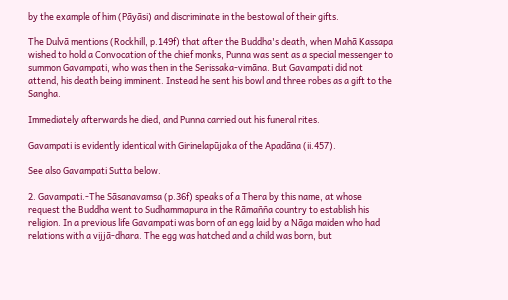by the example of him (Pāyāsi) and discriminate in the bestowal of their gifts.

The Dulvā mentions (Rockhill, p.149f) that after the Buddha's death, when Mahā Kassapa wished to hold a Convocation of the chief monks, Punna was sent as a special messenger to summon Gavampati, who was then in the Serissaka-vimāna. But Gavampati did not attend, his death being imminent. Instead he sent his bowl and three robes as a gift to the Sangha.

Immediately afterwards he died, and Punna carried out his funeral rites.

Gavampati is evidently identical with Girinelapūjaka of the Apadāna (ii.457).

See also Gavampati Sutta below.

2. Gavampati.-The Sāsanavamsa (p.36f) speaks of a Thera by this name, at whose request the Buddha went to Sudhammapura in the Rāmañña country to establish his religion. In a previous life Gavampati was born of an egg laid by a Nāga maiden who had relations with a vijjā-dhara. The egg was hatched and a child was born, but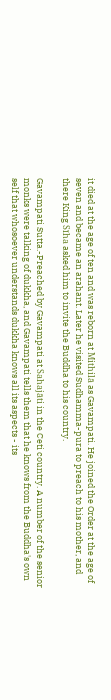it died at the age of ten and was reborn at Mithilā as Gavampati. He joined the Order at the age of seven and became an arahant. Later he visited Sudhamma-pura to preach to his mother, and there King Sīha asked him to invite the Buddha to his country.

Gavampati Sutta.-Preached by Gavampati at Sahajāti in the Ceti country. A number of the senior monks were talking of dukkha, and Gavampati tells them that he knows from the Buddha's own self that whosoever understands dukkha knows all its aspects - its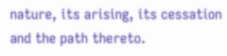nature, its arising, its cessation and the path thereto.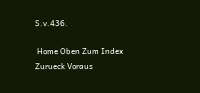S.v.436.

 Home Oben Zum Index Zurueck Voraus